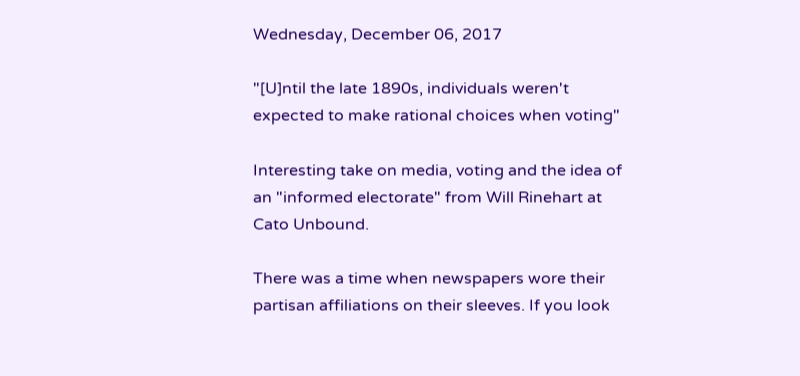Wednesday, December 06, 2017

"[U]ntil the late 1890s, individuals weren't expected to make rational choices when voting"

Interesting take on media, voting and the idea of an "informed electorate" from Will Rinehart at Cato Unbound.

There was a time when newspapers wore their partisan affiliations on their sleeves. If you look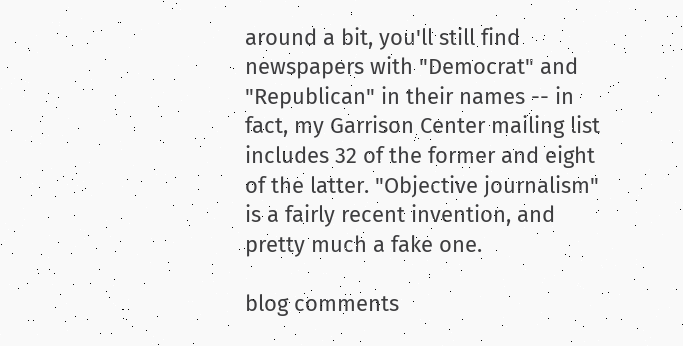around a bit, you'll still find newspapers with "Democrat" and "Republican" in their names -- in fact, my Garrison Center mailing list includes 32 of the former and eight of the latter. "Objective journalism" is a fairly recent invention, and pretty much a fake one.

blog comments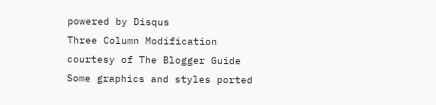powered by Disqus
Three Column Modification courtesy of The Blogger Guide
Some graphics and styles ported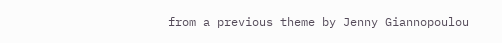from a previous theme by Jenny Giannopoulou